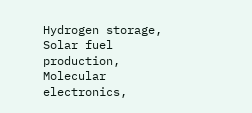Hydrogen storage, Solar fuel production, Molecular electronics,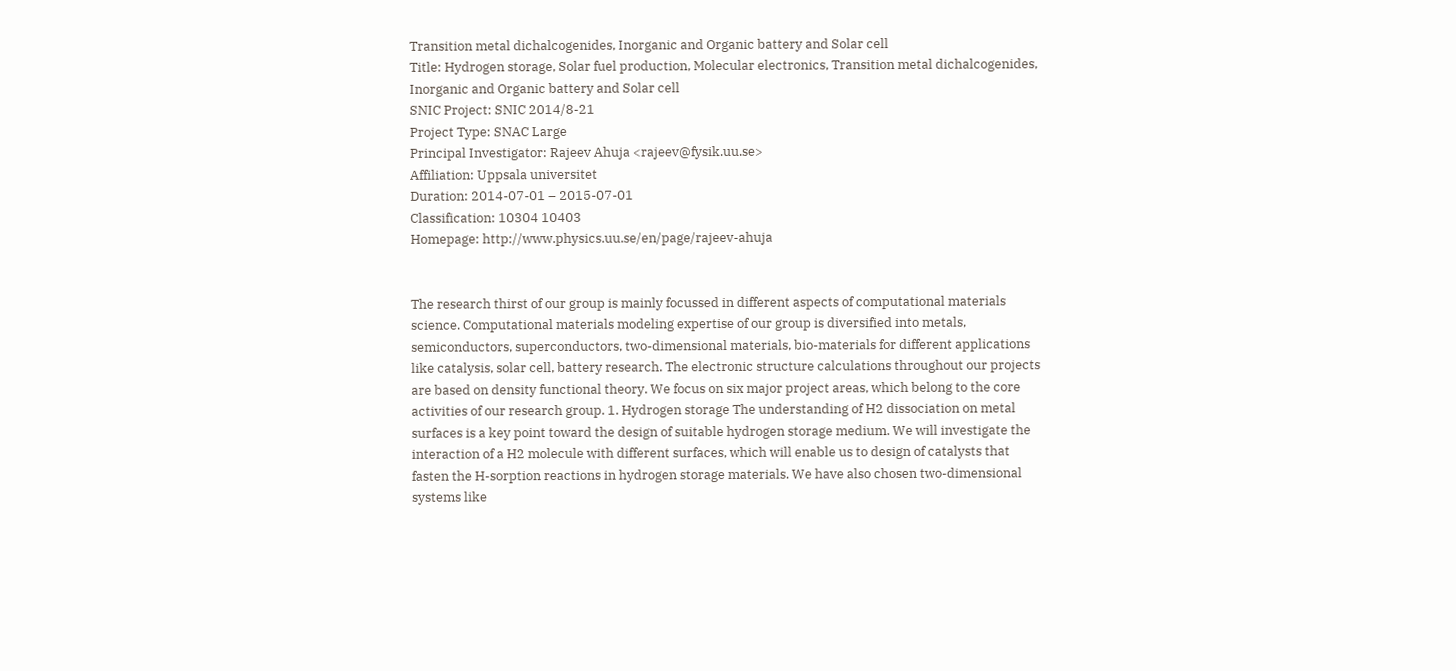Transition metal dichalcogenides, Inorganic and Organic battery and Solar cell
Title: Hydrogen storage, Solar fuel production, Molecular electronics, Transition metal dichalcogenides, Inorganic and Organic battery and Solar cell
SNIC Project: SNIC 2014/8-21
Project Type: SNAC Large
Principal Investigator: Rajeev Ahuja <rajeev@fysik.uu.se>
Affiliation: Uppsala universitet
Duration: 2014-07-01 – 2015-07-01
Classification: 10304 10403
Homepage: http://www.physics.uu.se/en/page/rajeev-ahuja


The research thirst of our group is mainly focussed in different aspects of computational materials science. Computational materials modeling expertise of our group is diversified into metals, semiconductors, superconductors, two-dimensional materials, bio-materials for different applications like catalysis, solar cell, battery research. The electronic structure calculations throughout our projects are based on density functional theory. We focus on six major project areas, which belong to the core activities of our research group. 1. Hydrogen storage The understanding of H2 dissociation on metal surfaces is a key point toward the design of suitable hydrogen storage medium. We will investigate the interaction of a H2 molecule with different surfaces, which will enable us to design of catalysts that fasten the H-sorption reactions in hydrogen storage materials. We have also chosen two-dimensional systems like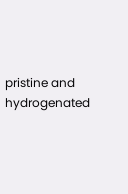pristine and hydrogenated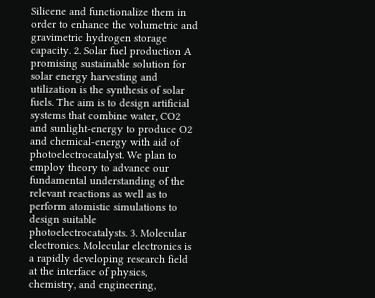Silicene and functionalize them in order to enhance the volumetric and gravimetric hydrogen storage capacity. 2. Solar fuel production A promising sustainable solution for solar energy harvesting and utilization is the synthesis of solar fuels. The aim is to design artificial systems that combine water, CO2 and sunlight-energy to produce O2 and chemical-energy with aid of photoelectrocatalyst. We plan to employ theory to advance our fundamental understanding of the relevant reactions as well as to perform atomistic simulations to design suitable photoelectrocatalysts. 3. Molecular electronics. Molecular electronics is a rapidly developing research field at the interface of physics, chemistry, and engineering,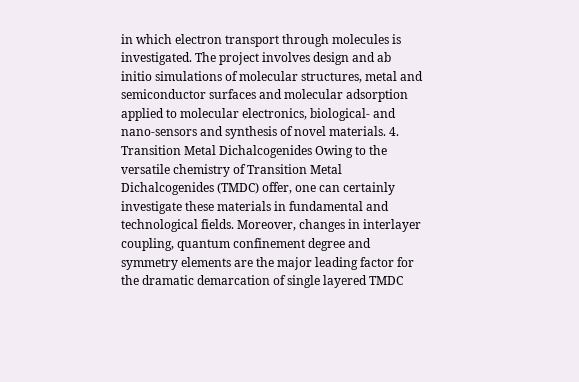in which electron transport through molecules is investigated. The project involves design and ab initio simulations of molecular structures, metal and semiconductor surfaces and molecular adsorption applied to molecular electronics, biological- and nano-sensors and synthesis of novel materials. 4. Transition Metal Dichalcogenides Owing to the versatile chemistry of Transition Metal Dichalcogenides (TMDC) offer, one can certainly investigate these materials in fundamental and technological fields. Moreover, changes in interlayer coupling, quantum confinement degree and symmetry elements are the major leading factor for the dramatic demarcation of single layered TMDC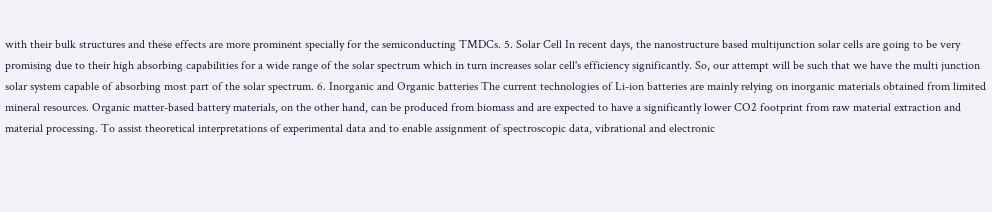with their bulk structures and these effects are more prominent specially for the semiconducting TMDCs. 5. Solar Cell In recent days, the nanostructure based multijunction solar cells are going to be very promising due to their high absorbing capabilities for a wide range of the solar spectrum which in turn increases solar cell's efficiency significantly. So, our attempt will be such that we have the multi junction solar system capable of absorbing most part of the solar spectrum. 6. Inorganic and Organic batteries The current technologies of Li-ion batteries are mainly relying on inorganic materials obtained from limited mineral resources. Organic matter-based battery materials, on the other hand, can be produced from biomass and are expected to have a significantly lower CO2 footprint from raw material extraction and material processing. To assist theoretical interpretations of experimental data and to enable assignment of spectroscopic data, vibrational and electronic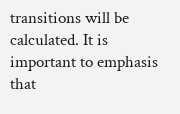transitions will be calculated. It is important to emphasis that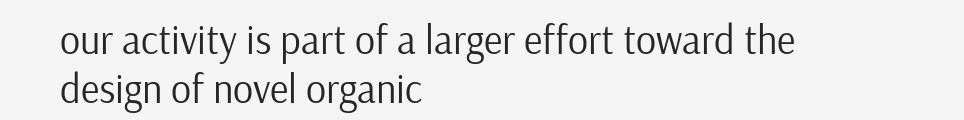our activity is part of a larger effort toward the design of novel organic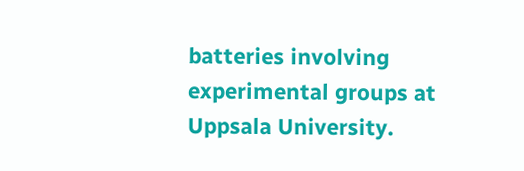batteries involving experimental groups at Uppsala University.